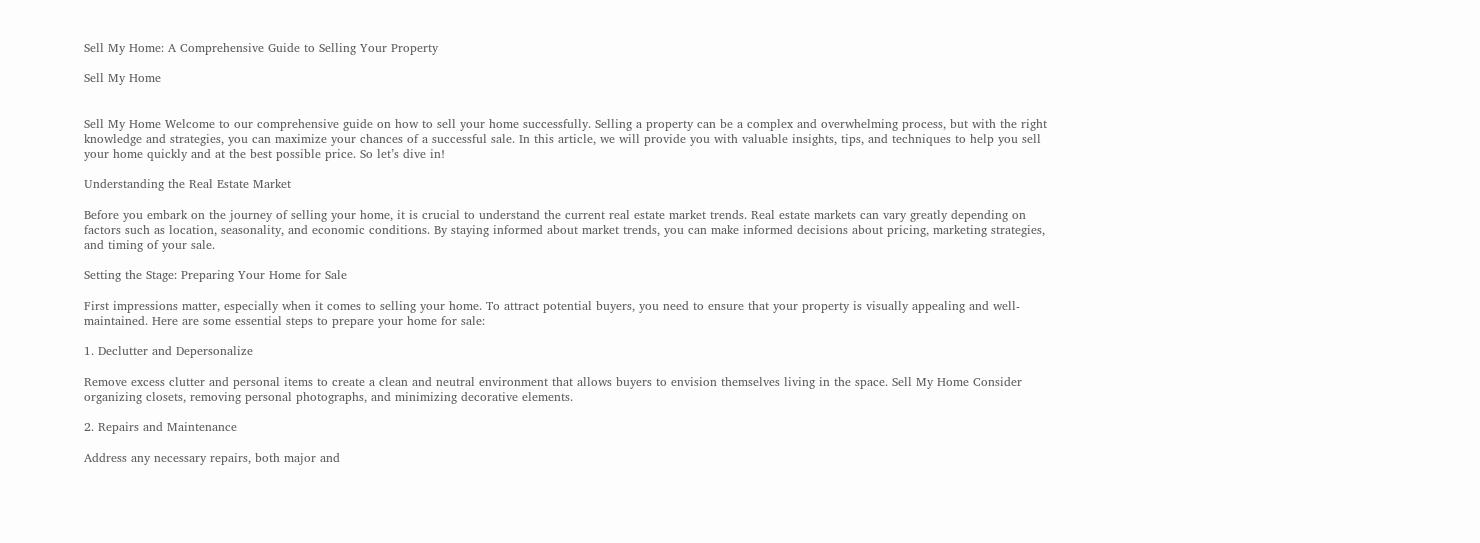Sell My Home: A Comprehensive Guide to Selling Your Property

Sell My Home


Sell My Home Welcome to our comprehensive guide on how to sell your home successfully. Selling a property can be a complex and overwhelming process, but with the right knowledge and strategies, you can maximize your chances of a successful sale. In this article, we will provide you with valuable insights, tips, and techniques to help you sell your home quickly and at the best possible price. So let’s dive in!

Understanding the Real Estate Market

Before you embark on the journey of selling your home, it is crucial to understand the current real estate market trends. Real estate markets can vary greatly depending on factors such as location, seasonality, and economic conditions. By staying informed about market trends, you can make informed decisions about pricing, marketing strategies, and timing of your sale.

Setting the Stage: Preparing Your Home for Sale

First impressions matter, especially when it comes to selling your home. To attract potential buyers, you need to ensure that your property is visually appealing and well-maintained. Here are some essential steps to prepare your home for sale:

1. Declutter and Depersonalize

Remove excess clutter and personal items to create a clean and neutral environment that allows buyers to envision themselves living in the space. Sell My Home Consider organizing closets, removing personal photographs, and minimizing decorative elements.

2. Repairs and Maintenance

Address any necessary repairs, both major and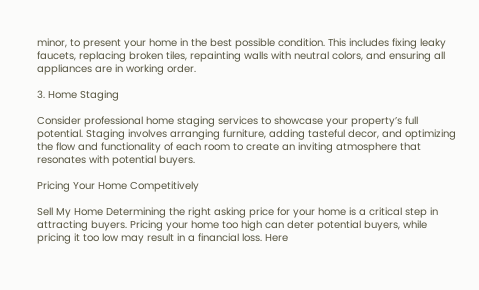minor, to present your home in the best possible condition. This includes fixing leaky faucets, replacing broken tiles, repainting walls with neutral colors, and ensuring all appliances are in working order.

3. Home Staging

Consider professional home staging services to showcase your property’s full potential. Staging involves arranging furniture, adding tasteful decor, and optimizing the flow and functionality of each room to create an inviting atmosphere that resonates with potential buyers.

Pricing Your Home Competitively

Sell My Home Determining the right asking price for your home is a critical step in attracting buyers. Pricing your home too high can deter potential buyers, while pricing it too low may result in a financial loss. Here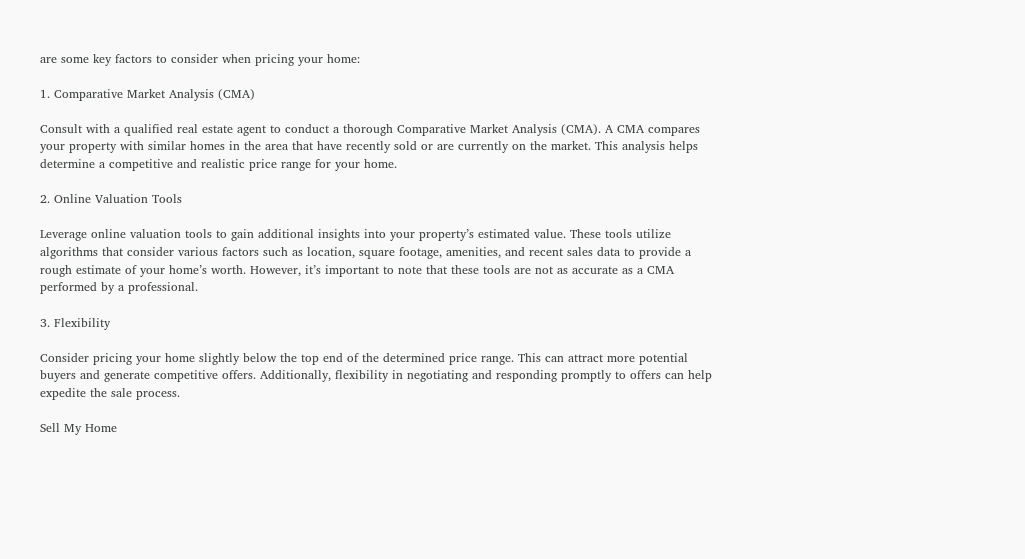are some key factors to consider when pricing your home:

1. Comparative Market Analysis (CMA)

Consult with a qualified real estate agent to conduct a thorough Comparative Market Analysis (CMA). A CMA compares your property with similar homes in the area that have recently sold or are currently on the market. This analysis helps determine a competitive and realistic price range for your home.

2. Online Valuation Tools

Leverage online valuation tools to gain additional insights into your property’s estimated value. These tools utilize algorithms that consider various factors such as location, square footage, amenities, and recent sales data to provide a rough estimate of your home’s worth. However, it’s important to note that these tools are not as accurate as a CMA performed by a professional.

3. Flexibility

Consider pricing your home slightly below the top end of the determined price range. This can attract more potential buyers and generate competitive offers. Additionally, flexibility in negotiating and responding promptly to offers can help expedite the sale process.

Sell My Home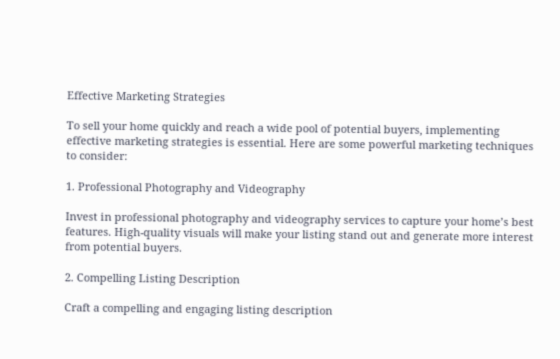Effective Marketing Strategies

To sell your home quickly and reach a wide pool of potential buyers, implementing effective marketing strategies is essential. Here are some powerful marketing techniques to consider:

1. Professional Photography and Videography

Invest in professional photography and videography services to capture your home’s best features. High-quality visuals will make your listing stand out and generate more interest from potential buyers.

2. Compelling Listing Description

Craft a compelling and engaging listing description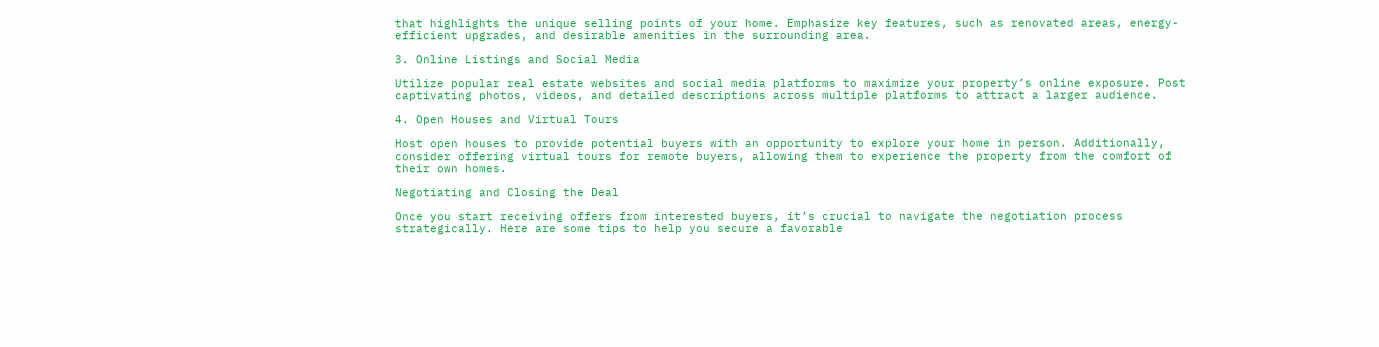that highlights the unique selling points of your home. Emphasize key features, such as renovated areas, energy-efficient upgrades, and desirable amenities in the surrounding area.

3. Online Listings and Social Media

Utilize popular real estate websites and social media platforms to maximize your property’s online exposure. Post captivating photos, videos, and detailed descriptions across multiple platforms to attract a larger audience.

4. Open Houses and Virtual Tours

Host open houses to provide potential buyers with an opportunity to explore your home in person. Additionally, consider offering virtual tours for remote buyers, allowing them to experience the property from the comfort of their own homes.

Negotiating and Closing the Deal

Once you start receiving offers from interested buyers, it’s crucial to navigate the negotiation process strategically. Here are some tips to help you secure a favorable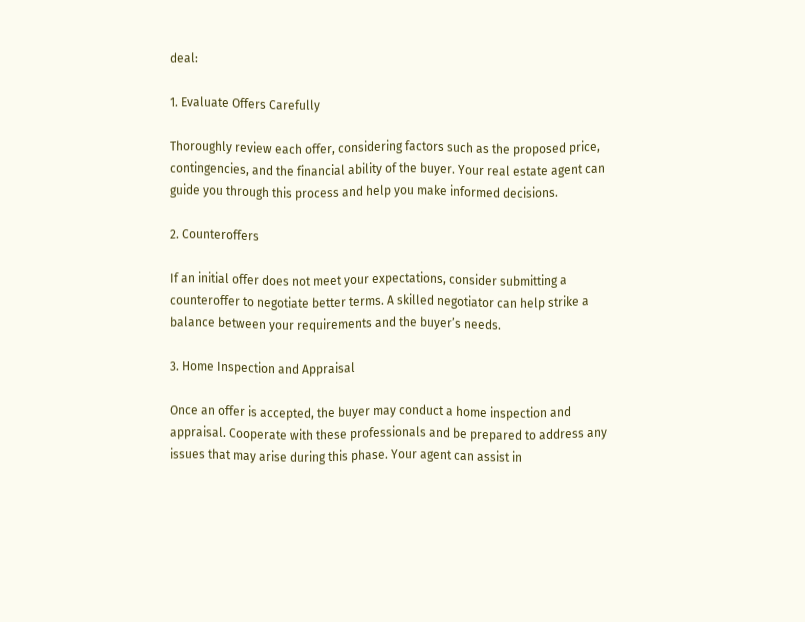deal:

1. Evaluate Offers Carefully

Thoroughly review each offer, considering factors such as the proposed price, contingencies, and the financial ability of the buyer. Your real estate agent can guide you through this process and help you make informed decisions.

2. Counteroffers

If an initial offer does not meet your expectations, consider submitting a counteroffer to negotiate better terms. A skilled negotiator can help strike a balance between your requirements and the buyer’s needs.

3. Home Inspection and Appraisal

Once an offer is accepted, the buyer may conduct a home inspection and appraisal. Cooperate with these professionals and be prepared to address any issues that may arise during this phase. Your agent can assist in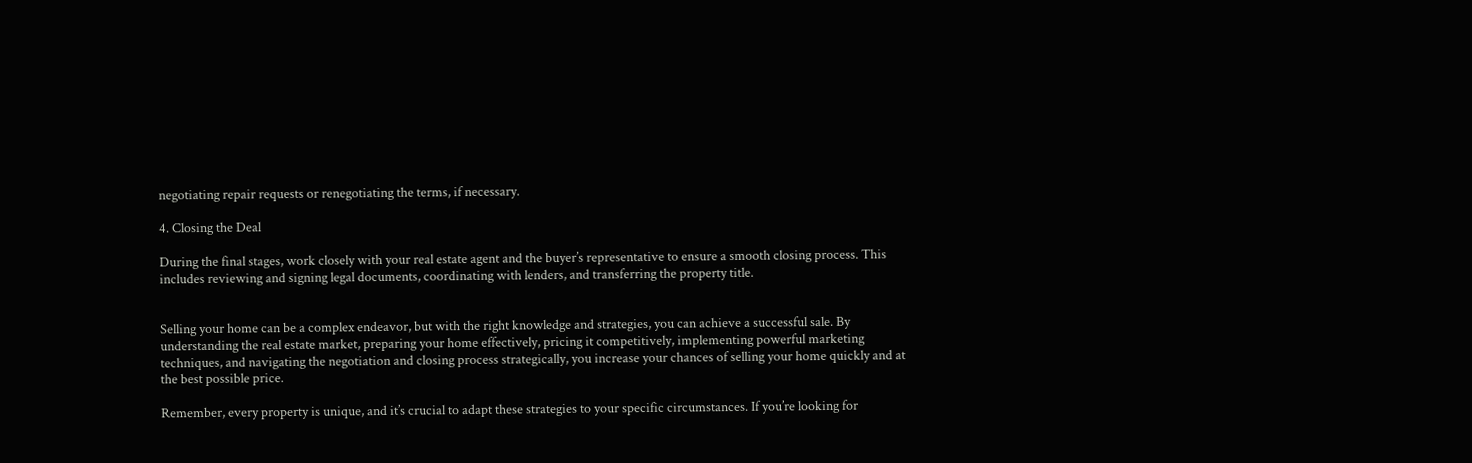negotiating repair requests or renegotiating the terms, if necessary.

4. Closing the Deal

During the final stages, work closely with your real estate agent and the buyer’s representative to ensure a smooth closing process. This includes reviewing and signing legal documents, coordinating with lenders, and transferring the property title.


Selling your home can be a complex endeavor, but with the right knowledge and strategies, you can achieve a successful sale. By understanding the real estate market, preparing your home effectively, pricing it competitively, implementing powerful marketing techniques, and navigating the negotiation and closing process strategically, you increase your chances of selling your home quickly and at the best possible price.

Remember, every property is unique, and it’s crucial to adapt these strategies to your specific circumstances. If you’re looking for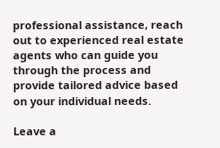professional assistance, reach out to experienced real estate agents who can guide you through the process and provide tailored advice based on your individual needs.

Leave a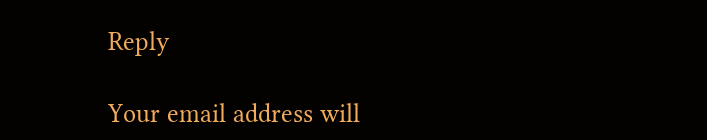Reply

Your email address will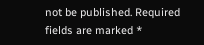not be published. Required fields are marked *